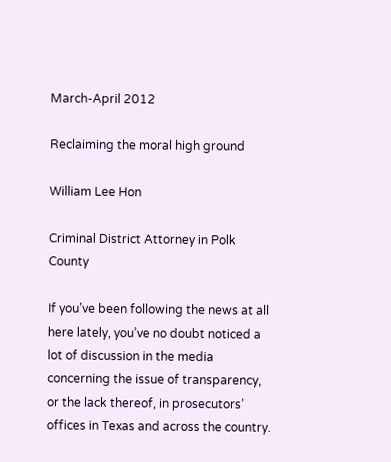March-April 2012

Reclaiming the moral high ground

William Lee Hon

Criminal District Attorney in Polk County

If you’ve been following the news at all here lately, you’ve no doubt noticed a lot of discussion in the media concerning the issue of transparency, or the lack thereof, in prosecutors’ offices in Texas and across the country.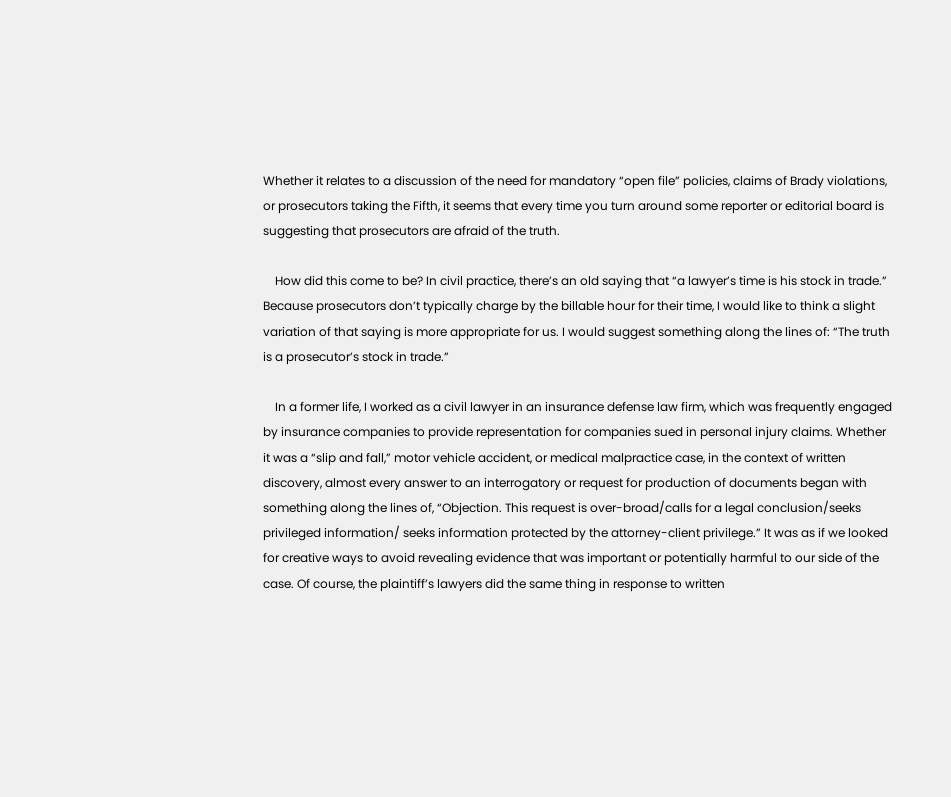Whether it relates to a discussion of the need for mandatory “open file” policies, claims of Brady violations, or prosecutors taking the Fifth, it seems that every time you turn around some reporter or editorial board is suggesting that prosecutors are afraid of the truth.

    How did this come to be? In civil practice, there’s an old saying that “a lawyer’s time is his stock in trade.” Because prosecutors don’t typically charge by the billable hour for their time, I would like to think a slight variation of that saying is more appropriate for us. I would suggest something along the lines of: “The truth is a prosecutor’s stock in trade.”

    In a former life, I worked as a civil lawyer in an insurance defense law firm, which was frequently engaged by insurance companies to provide representation for companies sued in personal injury claims. Whether it was a “slip and fall,” motor vehicle accident, or medical malpractice case, in the context of written discovery, almost every answer to an interrogatory or request for production of documents began with something along the lines of, “Objection. This request is over-broad/calls for a legal conclusion/seeks privileged information/ seeks information protected by the attorney-client privilege.” It was as if we looked for creative ways to avoid revealing evidence that was important or potentially harmful to our side of the case. Of course, the plaintiff’s lawyers did the same thing in response to written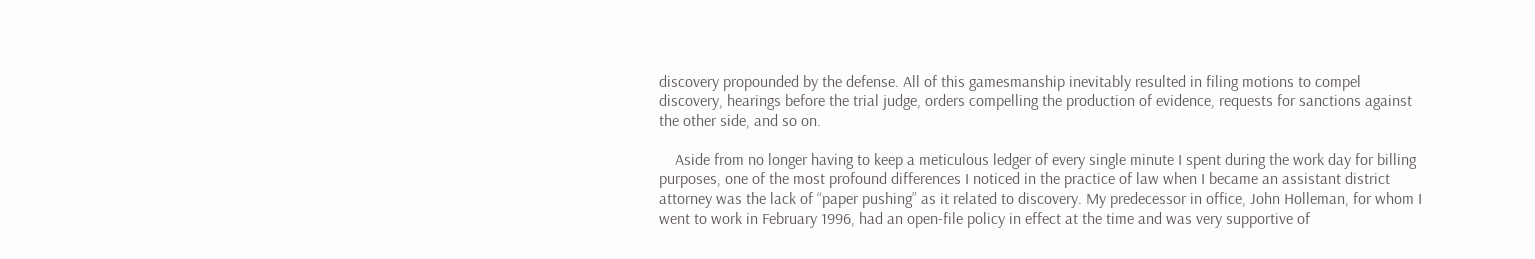discovery propounded by the defense. All of this gamesmanship inevitably resulted in filing motions to compel discovery, hearings before the trial judge, orders compelling the production of evidence, requests for sanctions against the other side, and so on.

    Aside from no longer having to keep a meticulous ledger of every single minute I spent during the work day for billing purposes, one of the most profound differences I noticed in the practice of law when I became an assistant district attorney was the lack of “paper pushing” as it related to discovery. My predecessor in office, John Holleman, for whom I went to work in February 1996, had an open-file policy in effect at the time and was very supportive of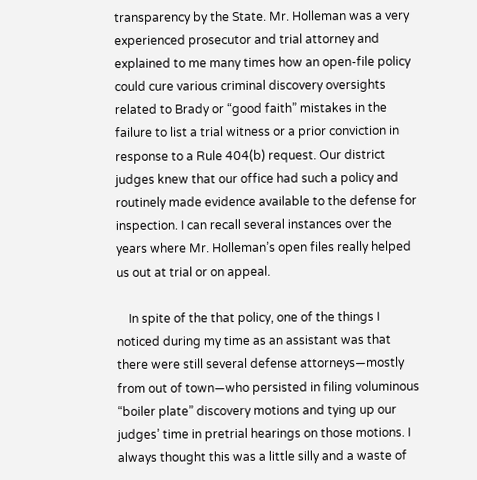transparency by the State. Mr. Holleman was a very experienced prosecutor and trial attorney and explained to me many times how an open-file policy could cure various criminal discovery oversights related to Brady or “good faith” mistakes in the failure to list a trial witness or a prior conviction in response to a Rule 404(b) request. Our district judges knew that our office had such a policy and routinely made evidence available to the defense for inspection. I can recall several instances over the years where Mr. Holleman’s open files really helped us out at trial or on appeal.

    In spite of the that policy, one of the things I noticed during my time as an assistant was that there were still several defense attorneys—mostly from out of town—who persisted in filing voluminous “boiler plate” discovery motions and tying up our judges’ time in pretrial hearings on those motions. I always thought this was a little silly and a waste of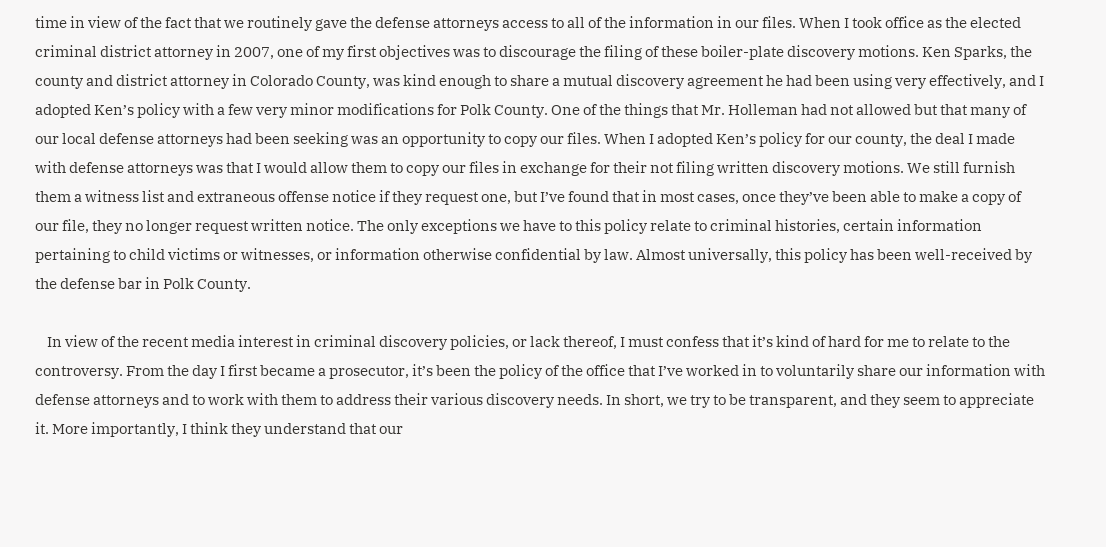time in view of the fact that we routinely gave the defense attorneys access to all of the information in our files. When I took office as the elected criminal district attorney in 2007, one of my first objectives was to discourage the filing of these boiler-plate discovery motions. Ken Sparks, the county and district attorney in Colorado County, was kind enough to share a mutual discovery agreement he had been using very effectively, and I adopted Ken’s policy with a few very minor modifications for Polk County. One of the things that Mr. Holleman had not allowed but that many of our local defense attorneys had been seeking was an opportunity to copy our files. When I adopted Ken’s policy for our county, the deal I made with defense attorneys was that I would allow them to copy our files in exchange for their not filing written discovery motions. We still furnish them a witness list and extraneous offense notice if they request one, but I’ve found that in most cases, once they’ve been able to make a copy of our file, they no longer request written notice. The only exceptions we have to this policy relate to criminal histories, certain information pertaining to child victims or witnesses, or information otherwise confidential by law. Almost universally, this policy has been well-received by the defense bar in Polk County.

    In view of the recent media interest in criminal discovery policies, or lack thereof, I must confess that it’s kind of hard for me to relate to the controversy. From the day I first became a prosecutor, it’s been the policy of the office that I’ve worked in to voluntarily share our information with defense attorneys and to work with them to address their various discovery needs. In short, we try to be transparent, and they seem to appreciate it. More importantly, I think they understand that our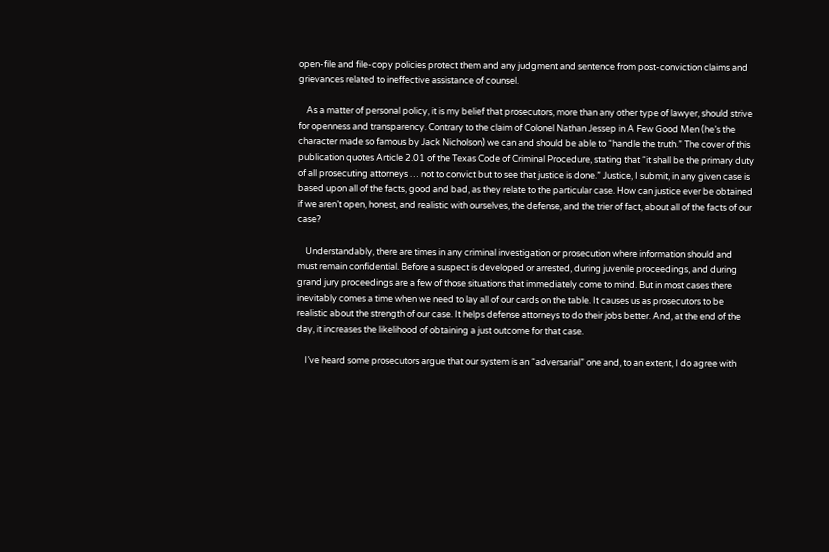open-file and file-copy policies protect them and any judgment and sentence from post-conviction claims and grievances related to ineffective assistance of counsel.

    As a matter of personal policy, it is my belief that prosecutors, more than any other type of lawyer, should strive for openness and transparency. Contrary to the claim of Colonel Nathan Jessep in A Few Good Men (he’s the character made so famous by Jack Nicholson) we can and should be able to “handle the truth.” The cover of this publication quotes Article 2.01 of the Texas Code of Criminal Procedure, stating that “it shall be the primary duty of all prosecuting attorneys … not to convict but to see that justice is done.” Justice, I submit, in any given case is based upon all of the facts, good and bad, as they relate to the particular case. How can justice ever be obtained if we aren’t open, honest, and realistic with ourselves, the defense, and the trier of fact, about all of the facts of our case?

    Understandably, there are times in any criminal investigation or prosecution where information should and must remain confidential. Before a suspect is developed or arrested, during juvenile proceedings, and during grand jury proceedings are a few of those situations that immediately come to mind. But in most cases there inevitably comes a time when we need to lay all of our cards on the table. It causes us as prosecutors to be realistic about the strength of our case. It helps defense attorneys to do their jobs better. And, at the end of the day, it increases the likelihood of obtaining a just outcome for that case.

    I’ve heard some prosecutors argue that our system is an “adversarial” one and, to an extent, I do agree with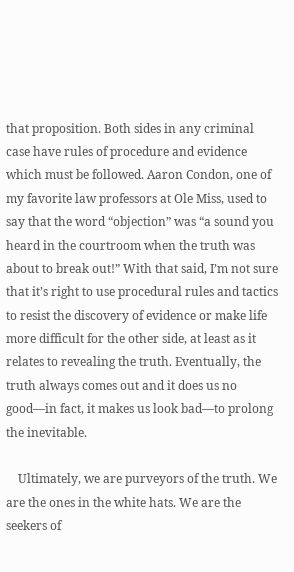that proposition. Both sides in any criminal case have rules of procedure and evidence which must be followed. Aaron Condon, one of my favorite law professors at Ole Miss, used to say that the word “objection” was “a sound you heard in the courtroom when the truth was about to break out!” With that said, I’m not sure that it’s right to use procedural rules and tactics to resist the discovery of evidence or make life more difficult for the other side, at least as it relates to revealing the truth. Eventually, the truth always comes out and it does us no good—in fact, it makes us look bad—to prolong the inevitable.

    Ultimately, we are purveyors of the truth. We are the ones in the white hats. We are the seekers of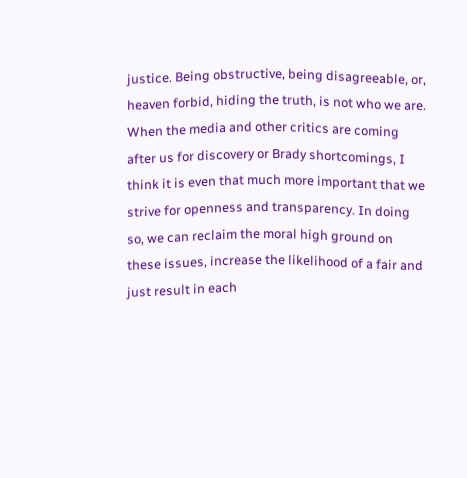justice. Being obstructive, being disagreeable, or, heaven forbid, hiding the truth, is not who we are. When the media and other critics are coming after us for discovery or Brady shortcomings, I think it is even that much more important that we strive for openness and transparency. In doing so, we can reclaim the moral high ground on these issues, increase the likelihood of a fair and just result in each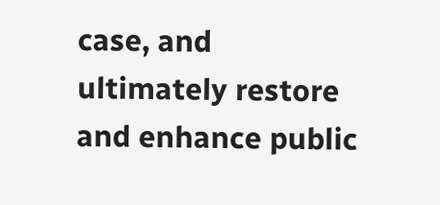case, and ultimately restore and enhance public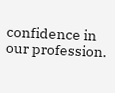confidence in our profession.